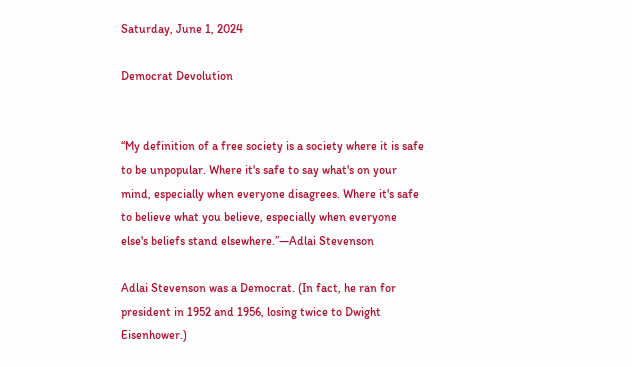Saturday, June 1, 2024

Democrat Devolution


“My definition of a free society is a society where it is safe to be unpopular. Where it's safe to say what's on your mind, especially when everyone disagrees. Where it's safe to believe what you believe, especially when everyone else's beliefs stand elsewhere.”—Adlai Stevenson

Adlai Stevenson was a Democrat. (In fact, he ran for president in 1952 and 1956, losing twice to Dwight Eisenhower.)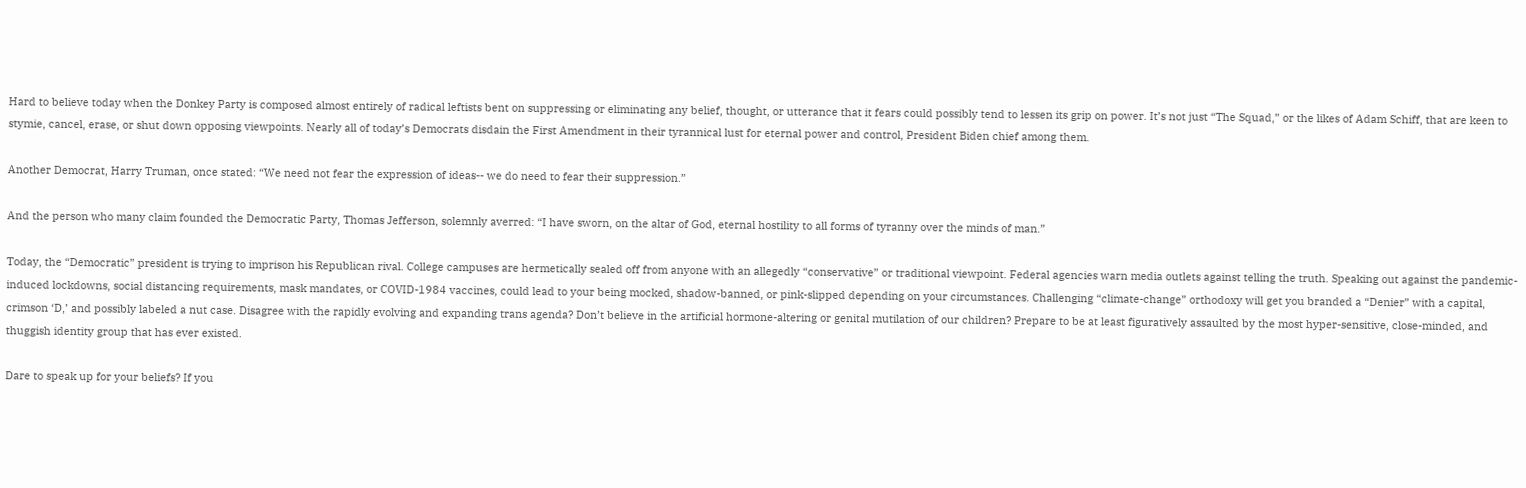Hard to believe today when the Donkey Party is composed almost entirely of radical leftists bent on suppressing or eliminating any belief, thought, or utterance that it fears could possibly tend to lessen its grip on power. It’s not just “The Squad,” or the likes of Adam Schiff, that are keen to stymie, cancel, erase, or shut down opposing viewpoints. Nearly all of today’s Democrats disdain the First Amendment in their tyrannical lust for eternal power and control, President Biden chief among them.

Another Democrat, Harry Truman, once stated: “We need not fear the expression of ideas-- we do need to fear their suppression.”

And the person who many claim founded the Democratic Party, Thomas Jefferson, solemnly averred: “I have sworn, on the altar of God, eternal hostility to all forms of tyranny over the minds of man.”

Today, the “Democratic” president is trying to imprison his Republican rival. College campuses are hermetically sealed off from anyone with an allegedly “conservative” or traditional viewpoint. Federal agencies warn media outlets against telling the truth. Speaking out against the pandemic-induced lockdowns, social distancing requirements, mask mandates, or COVID-1984 vaccines, could lead to your being mocked, shadow-banned, or pink-slipped depending on your circumstances. Challenging “climate-change” orthodoxy will get you branded a “Denier” with a capital, crimson ‘D,’ and possibly labeled a nut case. Disagree with the rapidly evolving and expanding trans agenda? Don’t believe in the artificial hormone-altering or genital mutilation of our children? Prepare to be at least figuratively assaulted by the most hyper-sensitive, close-minded, and thuggish identity group that has ever existed.

Dare to speak up for your beliefs? If you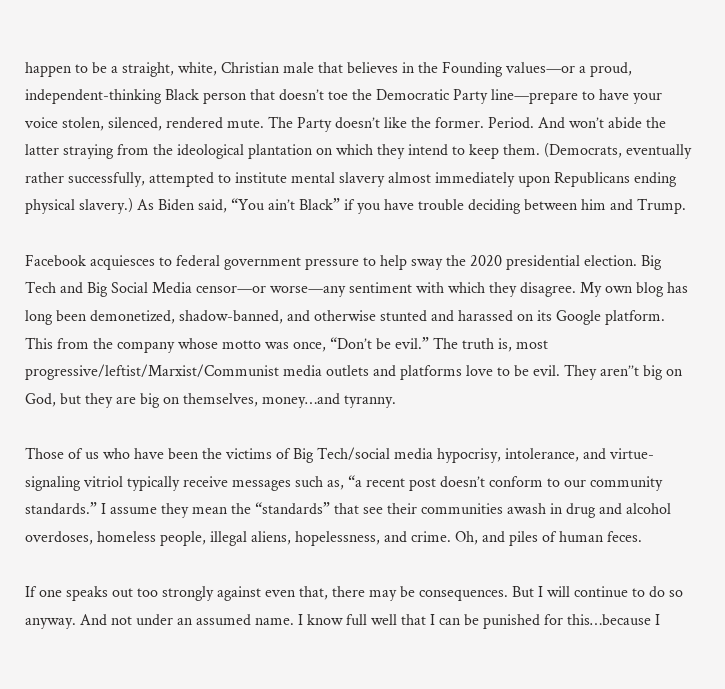happen to be a straight, white, Christian male that believes in the Founding values—or a proud, independent-thinking Black person that doesn’t toe the Democratic Party line—prepare to have your voice stolen, silenced, rendered mute. The Party doesn’t like the former. Period. And won’t abide the latter straying from the ideological plantation on which they intend to keep them. (Democrats, eventually rather successfully, attempted to institute mental slavery almost immediately upon Republicans ending physical slavery.) As Biden said, “You ain’t Black” if you have trouble deciding between him and Trump.

Facebook acquiesces to federal government pressure to help sway the 2020 presidential election. Big Tech and Big Social Media censor—or worse—any sentiment with which they disagree. My own blog has long been demonetized, shadow-banned, and otherwise stunted and harassed on its Google platform. This from the company whose motto was once, “Don’t be evil.” The truth is, most progressive/leftist/Marxist/Communist media outlets and platforms love to be evil. They aren’’t big on God, but they are big on themselves, money…and tyranny.

Those of us who have been the victims of Big Tech/social media hypocrisy, intolerance, and virtue-signaling vitriol typically receive messages such as, “a recent post doesn’t conform to our community standards.” I assume they mean the “standards” that see their communities awash in drug and alcohol overdoses, homeless people, illegal aliens, hopelessness, and crime. Oh, and piles of human feces.

If one speaks out too strongly against even that, there may be consequences. But I will continue to do so anyway. And not under an assumed name. I know full well that I can be punished for this…because I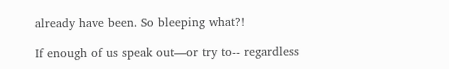already have been. So bleeping what?!

If enough of us speak out—or try to-- regardless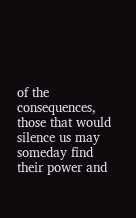of the consequences, those that would silence us may someday find their power and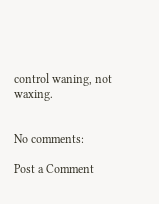control waning, not waxing.


No comments:

Post a Comment